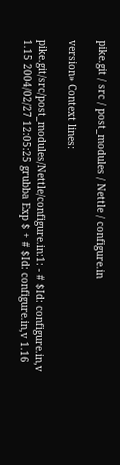pike.git / src / post_modules / Nettle / configure.in

version» Context lines:

pike.git/src/post_modules/Nettle/configure.in:1: - # $Id: configure.in,v 1.15 2004/02/27 12:05:25 grubba Exp $ + # $Id: configure.in,v 1.16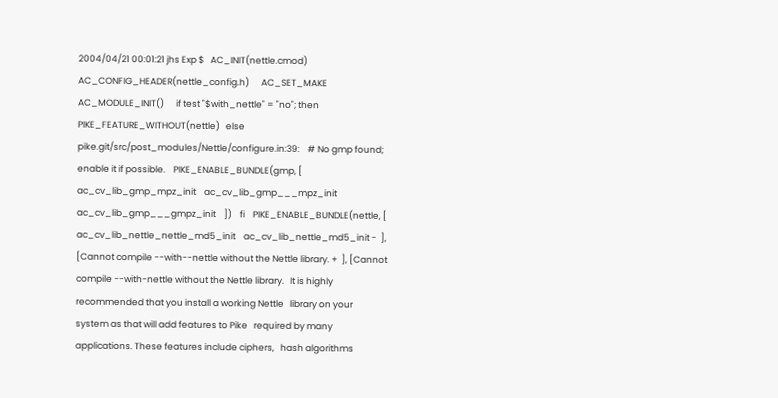2004/04/21 00:01:21 jhs Exp $   AC_INIT(nettle.cmod)   AC_CONFIG_HEADER(nettle_config.h)      AC_SET_MAKE      AC_MODULE_INIT()      if test "$with_nettle" = "no"; then    PIKE_FEATURE_WITHOUT(nettle)   else
pike.git/src/post_modules/Nettle/configure.in:39:    # No gmp found; enable it if possible.    PIKE_ENABLE_BUNDLE(gmp, [    ac_cv_lib_gmp_mpz_init    ac_cv_lib_gmp___mpz_init    ac_cv_lib_gmp___gmpz_init    ])    fi    PIKE_ENABLE_BUNDLE(nettle, [    ac_cv_lib_nettle_nettle_md5_init    ac_cv_lib_nettle_md5_init -  ], [Cannot compile --with--nettle without the Nettle library. +  ], [Cannot compile --with-nettle without the Nettle library.   It is highly recommended that you install a working Nettle   library on your system as that will add features to Pike   required by many applications. These features include ciphers,   hash algorithms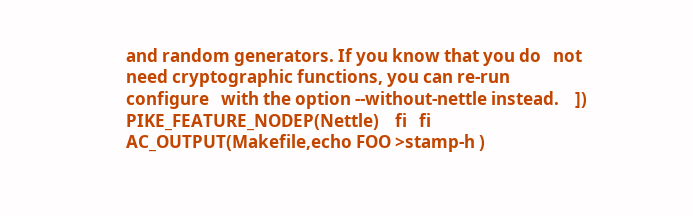and random generators. If you know that you do   not need cryptographic functions, you can re-run configure   with the option --without-nettle instead.    ])    PIKE_FEATURE_NODEP(Nettle)    fi   fi      AC_OUTPUT(Makefile,echo FOO >stamp-h )